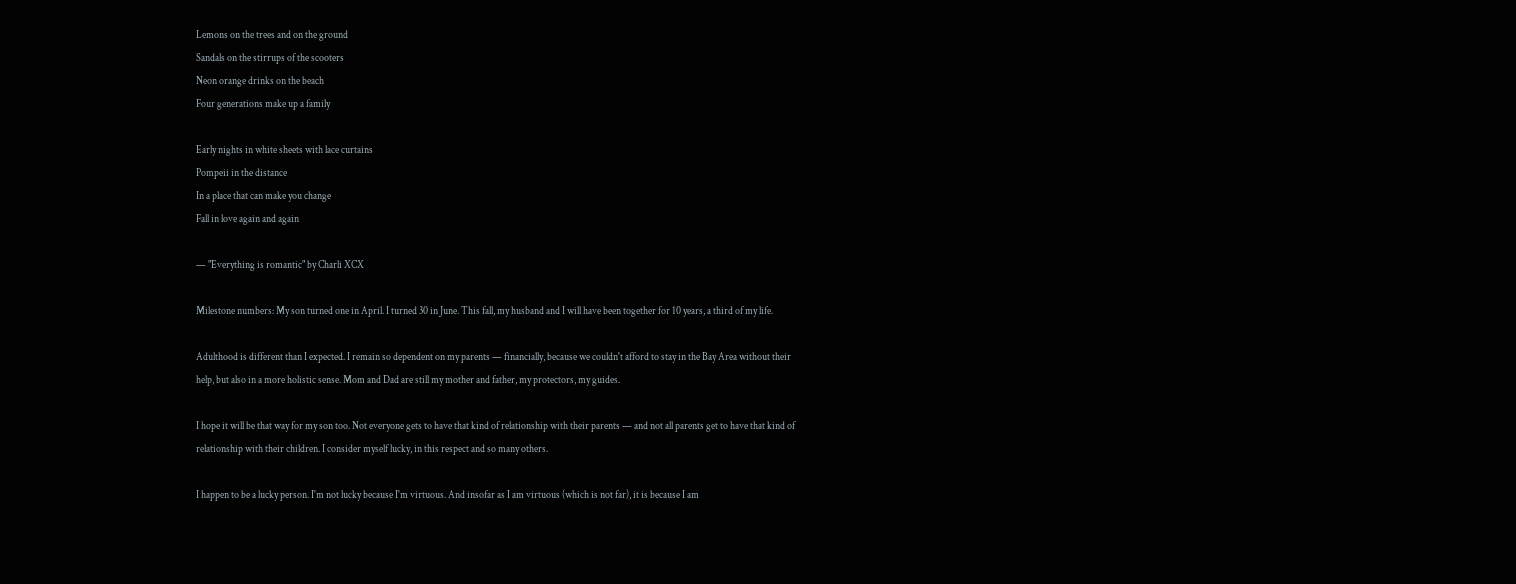Lemons on the trees and on the ground
Sandals on the stirrups of the scooters
Neon orange drinks on the beach
Four generations make up a family

Early nights in white sheets with lace curtains
Pompeii in the distance
In a place that can make you change
Fall in love again and again

— "Everything is romantic" by Charli XCX

Milestone numbers: My son turned one in April. I turned 30 in June. This fall, my husband and I will have been together for 10 years, a third of my life.

Adulthood is different than I expected. I remain so dependent on my parents — financially, because we couldn't afford to stay in the Bay Area without their help, but also in a more holistic sense. Mom and Dad are still my mother and father, my protectors, my guides.

I hope it will be that way for my son too. Not everyone gets to have that kind of relationship with their parents — and not all parents get to have that kind of relationship with their children. I consider myself lucky, in this respect and so many others.

I happen to be a lucky person. I'm not lucky because I'm virtuous. And insofar as I am virtuous (which is not far), it is because I am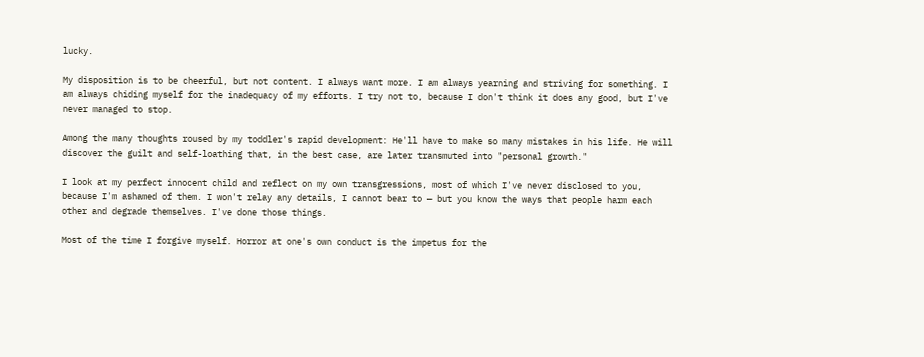lucky.

My disposition is to be cheerful, but not content. I always want more. I am always yearning and striving for something. I am always chiding myself for the inadequacy of my efforts. I try not to, because I don't think it does any good, but I've never managed to stop.

Among the many thoughts roused by my toddler's rapid development: He'll have to make so many mistakes in his life. He will discover the guilt and self-loathing that, in the best case, are later transmuted into "personal growth."

I look at my perfect innocent child and reflect on my own transgressions, most of which I've never disclosed to you, because I'm ashamed of them. I won't relay any details, I cannot bear to — but you know the ways that people harm each other and degrade themselves. I've done those things.

Most of the time I forgive myself. Horror at one's own conduct is the impetus for the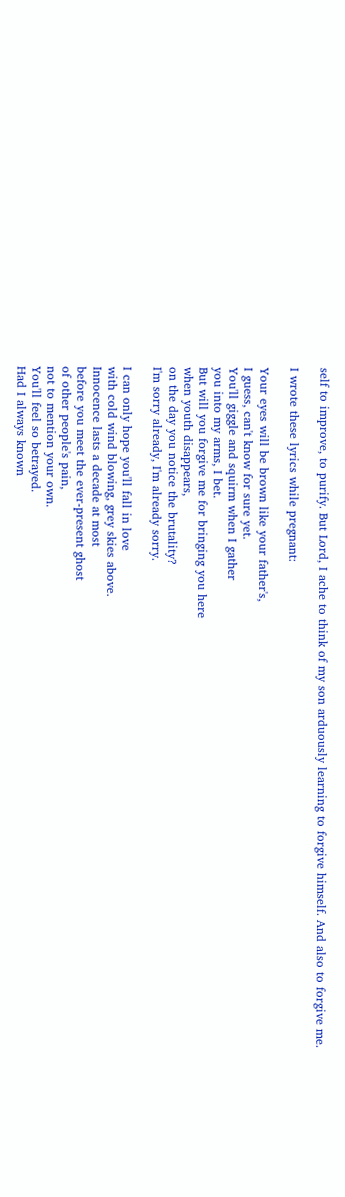self to improve, to purify. But Lord, I ache to think of my son arduously learning to forgive himself. And also to forgive me.

I wrote these lyrics while pregnant:

Your eyes will be brown like your father's,
I guess, can't know for sure yet.
You'll giggle and squirm when I gather
you into my arms, I bet.
But will you forgive me for bringing you here
when youth disappears,
on the day you notice the brutality?
I'm sorry already, I'm already sorry.

I can only hope you'll fall in love
with cold wind blowing, grey skies above.
Innocence lasts a decade at most
before you meet the ever-present ghost
of other people's pain,
not to mention your own.
You'll feel so betrayed.
Had I always known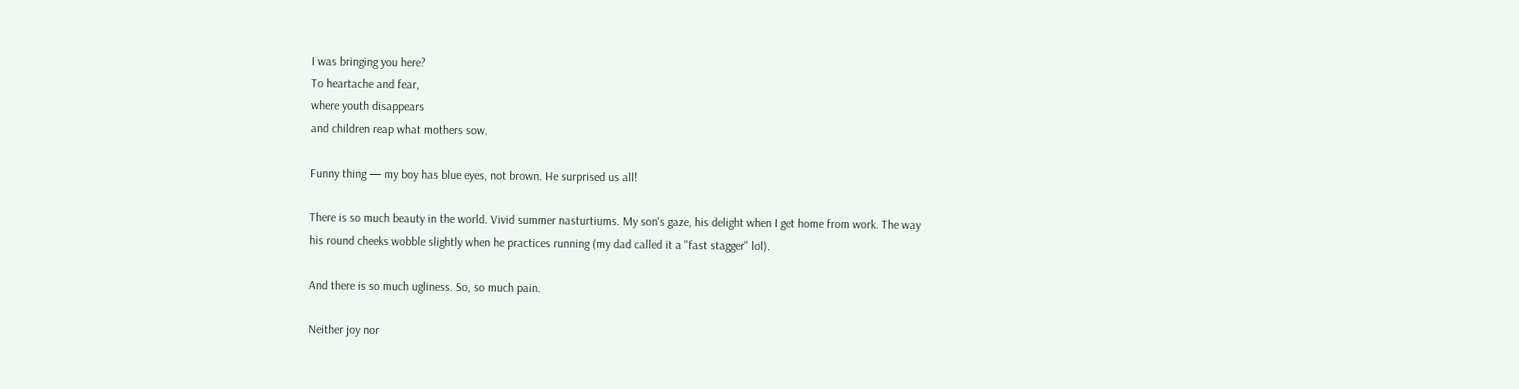I was bringing you here?
To heartache and fear,
where youth disappears
and children reap what mothers sow.

Funny thing — my boy has blue eyes, not brown. He surprised us all!

There is so much beauty in the world. Vivid summer nasturtiums. My son's gaze, his delight when I get home from work. The way his round cheeks wobble slightly when he practices running (my dad called it a "fast stagger" lol).

And there is so much ugliness. So, so much pain.

Neither joy nor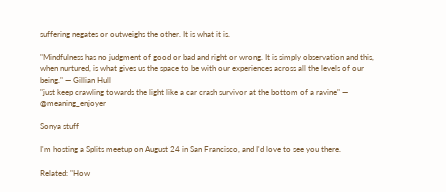suffering negates or outweighs the other. It is what it is.

"Mindfulness has no judgment of good or bad and right or wrong. It is simply observation and this, when nurtured, is what gives us the space to be with our experiences across all the levels of our being." — Gillian Hull
"just keep crawling towards the light like a car crash survivor at the bottom of a ravine" — @meaning_enjoyer

Sonya stuff

I'm hosting a Splits meetup on August 24 in San Francisco, and I'd love to see you there.

Related: "How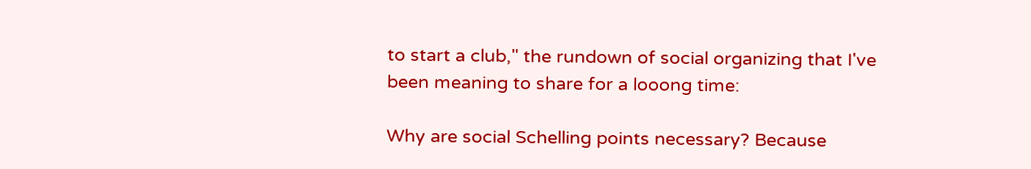to start a club," the rundown of social organizing that I've been meaning to share for a looong time:

Why are social Schelling points necessary? Because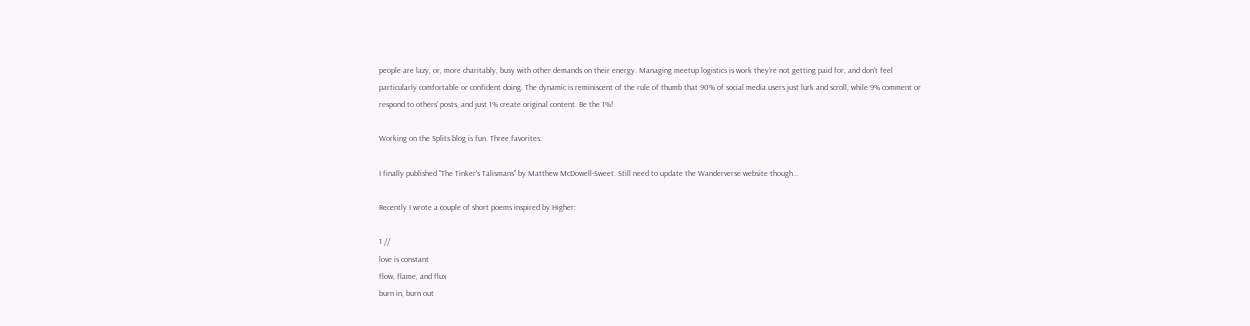people are lazy, or, more charitably, busy with other demands on their energy. Managing meetup logistics is work they're not getting paid for, and don't feel particularly comfortable or confident doing. The dynamic is reminiscent of the rule of thumb that 90% of social media users just lurk and scroll, while 9% comment or respond to others' posts, and just 1% create original content. Be the 1%!

Working on the Splits blog is fun. Three favorites:

I finally published "The Tinker's Talismans" by Matthew McDowell-Sweet. Still need to update the Wanderverse website though...

Recently I wrote a couple of short poems inspired by Higher:

1 //
love is constant
flow, flame, and flux
burn in, burn out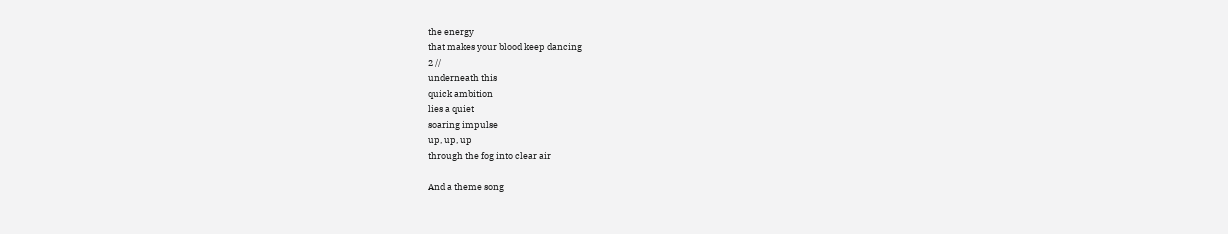the energy
that makes your blood keep dancing
2 //
underneath this
quick ambition
lies a quiet
soaring impulse
up, up, up
through the fog into clear air

And a theme song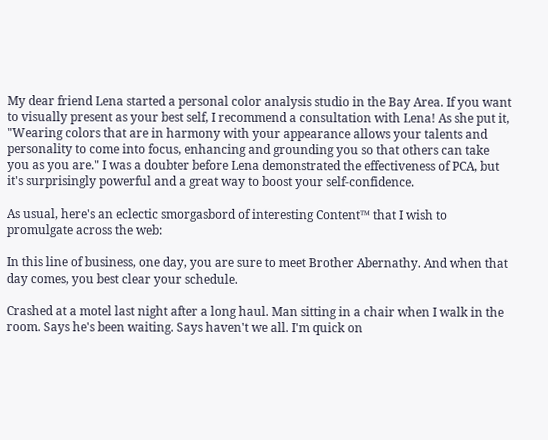My dear friend Lena started a personal color analysis studio in the Bay Area. If you want to visually present as your best self, I recommend a consultation with Lena! As she put it, "Wearing colors that are in harmony with your appearance allows your talents and personality to come into focus, enhancing and grounding you so that others can take you as you are." I was a doubter before Lena demonstrated the effectiveness of PCA, but it's surprisingly powerful and a great way to boost your self-confidence.

As usual, here's an eclectic smorgasbord of interesting Content™ that I wish to promulgate across the web:

In this line of business, one day, you are sure to meet Brother Abernathy. And when that day comes, you best clear your schedule.

Crashed at a motel last night after a long haul. Man sitting in a chair when I walk in the room. Says he's been waiting. Says haven't we all. I'm quick on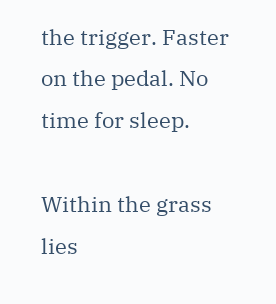the trigger. Faster on the pedal. No time for sleep.

Within the grass lies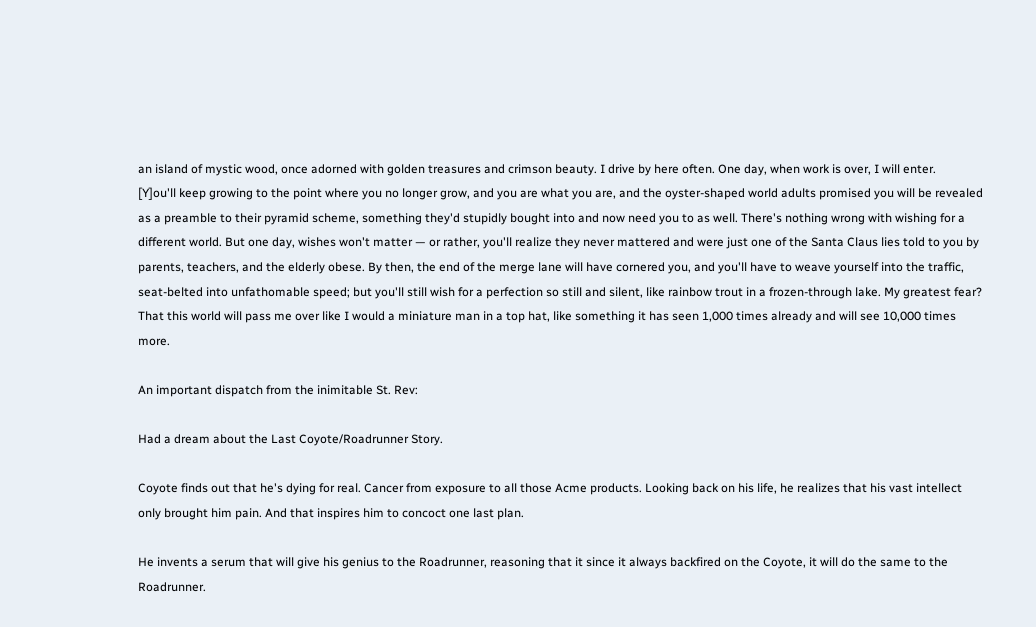an island of mystic wood, once adorned with golden treasures and crimson beauty. I drive by here often. One day, when work is over, I will enter.
[Y]ou'll keep growing to the point where you no longer grow, and you are what you are, and the oyster-shaped world adults promised you will be revealed as a preamble to their pyramid scheme, something they'd stupidly bought into and now need you to as well. There's nothing wrong with wishing for a different world. But one day, wishes won't matter — or rather, you'll realize they never mattered and were just one of the Santa Claus lies told to you by parents, teachers, and the elderly obese. By then, the end of the merge lane will have cornered you, and you'll have to weave yourself into the traffic, seat-belted into unfathomable speed; but you'll still wish for a perfection so still and silent, like rainbow trout in a frozen-through lake. My greatest fear? That this world will pass me over like I would a miniature man in a top hat, like something it has seen 1,000 times already and will see 10,000 times more.

An important dispatch from the inimitable St. Rev:

Had a dream about the Last Coyote/Roadrunner Story.

Coyote finds out that he's dying for real. Cancer from exposure to all those Acme products. Looking back on his life, he realizes that his vast intellect only brought him pain. And that inspires him to concoct one last plan.

He invents a serum that will give his genius to the Roadrunner, reasoning that it since it always backfired on the Coyote, it will do the same to the Roadrunner.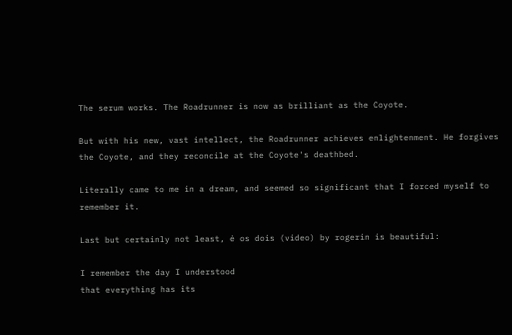The serum works. The Roadrunner is now as brilliant as the Coyote.

But with his new, vast intellect, the Roadrunner achieves enlightenment. He forgives the Coyote, and they reconcile at the Coyote's deathbed.

Literally came to me in a dream, and seemed so significant that I forced myself to remember it.

Last but certainly not least, é os dois (video) by rogerin is beautiful:

I remember the day I understood
that everything has its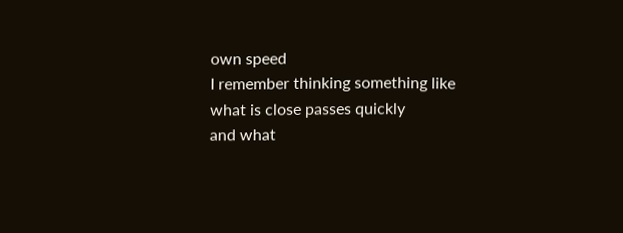own speed
I remember thinking something like
what is close passes quickly
and what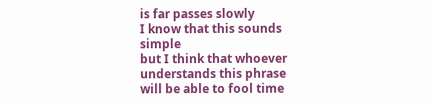is far passes slowly
I know that this sounds simple
but I think that whoever understands this phrase
will be able to fool time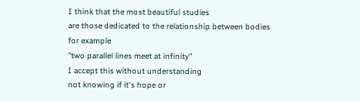I think that the most beautiful studies
are those dedicated to the relationship between bodies
for example
"two parallel lines meet at infinity"
I accept this without understanding
not knowing if it's hope or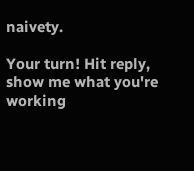naivety.

Your turn! Hit reply, show me what you're working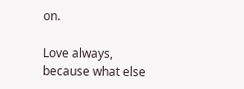on.

Love always,
because what else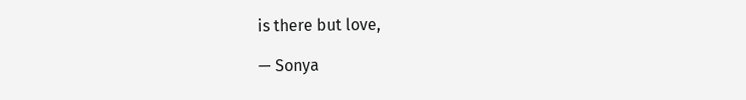is there but love,

— Sonya